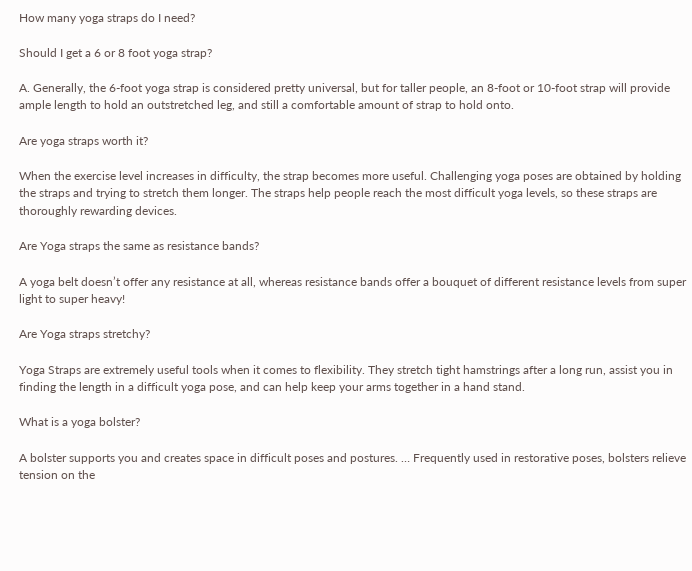How many yoga straps do I need?

Should I get a 6 or 8 foot yoga strap?

A. Generally, the 6-foot yoga strap is considered pretty universal, but for taller people, an 8-foot or 10-foot strap will provide ample length to hold an outstretched leg, and still a comfortable amount of strap to hold onto.

Are yoga straps worth it?

When the exercise level increases in difficulty, the strap becomes more useful. Challenging yoga poses are obtained by holding the straps and trying to stretch them longer. The straps help people reach the most difficult yoga levels, so these straps are thoroughly rewarding devices.

Are Yoga straps the same as resistance bands?

A yoga belt doesn’t offer any resistance at all, whereas resistance bands offer a bouquet of different resistance levels from super light to super heavy!

Are Yoga straps stretchy?

Yoga Straps are extremely useful tools when it comes to flexibility. They stretch tight hamstrings after a long run, assist you in finding the length in a difficult yoga pose, and can help keep your arms together in a hand stand.

What is a yoga bolster?

A bolster supports you and creates space in difficult poses and postures. … Frequently used in restorative poses, bolsters relieve tension on the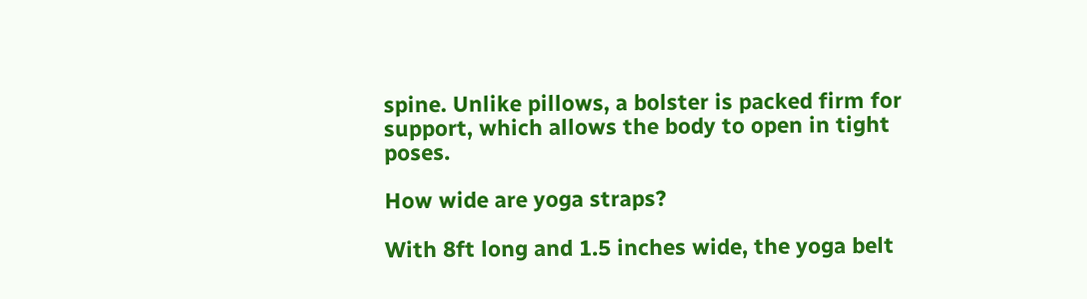spine. Unlike pillows, a bolster is packed firm for support, which allows the body to open in tight poses.

How wide are yoga straps?

With 8ft long and 1.5 inches wide, the yoga belt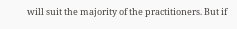will suit the majority of the practitioners. But if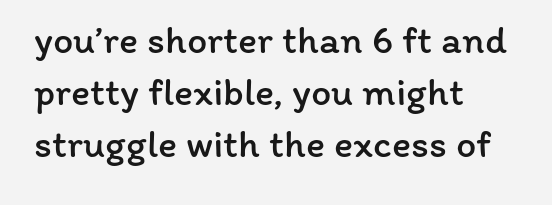you’re shorter than 6 ft and pretty flexible, you might struggle with the excess of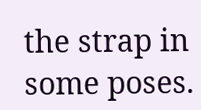the strap in some poses.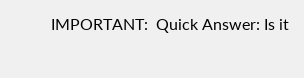IMPORTANT:  Quick Answer: Is it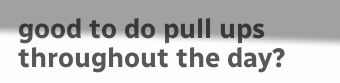good to do pull ups throughout the day?